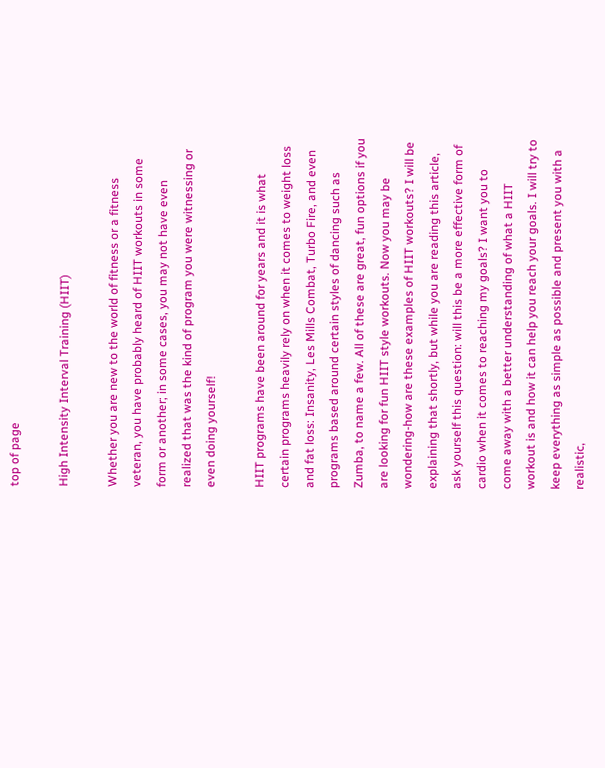top of page

High Intensity Interval Training (HIIT)

Whether you are new to the world of fitness or a fitness veteran, you have probably heard of HIIT workouts in some form or another; in some cases, you may not have even realized that was the kind of program you were witnessing or even doing yourself!

HIIT programs have been around for years and it is what certain programs heavily rely on when it comes to weight loss and fat loss: Insanity, Les Mills Combat, Turbo Fire, and even programs based around certain styles of dancing such as Zumba, to name a few. All of these are great, fun options if you are looking for fun HIIT style workouts. Now you may be wondering-how are these examples of HIIT workouts? I will be explaining that shortly, but while you are reading this article, ask yourself this question: will this be a more effective form of cardio when it comes to reaching my goals? I want you to come away with a better understanding of what a HIIT workout is and how it can help you reach your goals. I will try to keep everything as simple as possible and present you with a realistic,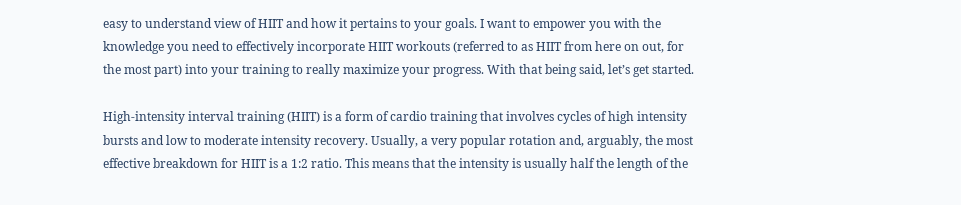easy to understand view of HIIT and how it pertains to your goals. I want to empower you with the knowledge you need to effectively incorporate HIIT workouts (referred to as HIIT from here on out, for the most part) into your training to really maximize your progress. With that being said, let’s get started.

High-intensity interval training (HIIT) is a form of cardio training that involves cycles of high intensity bursts and low to moderate intensity recovery. Usually, a very popular rotation and, arguably, the most effective breakdown for HIIT is a 1:2 ratio. This means that the intensity is usually half the length of the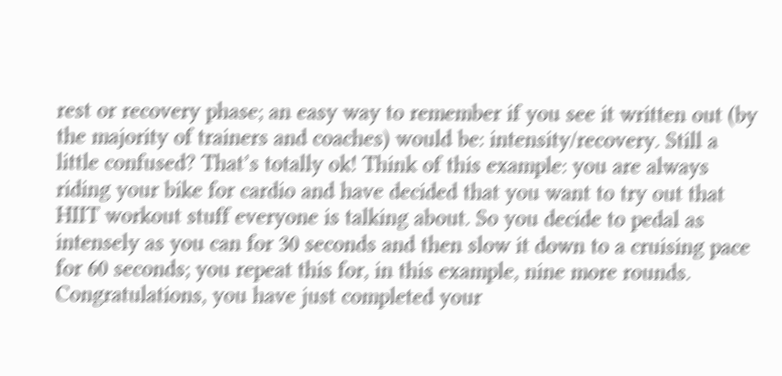rest or recovery phase; an easy way to remember if you see it written out (by the majority of trainers and coaches) would be: intensity/recovery. Still a little confused? That’s totally ok! Think of this example: you are always riding your bike for cardio and have decided that you want to try out that HIIT workout stuff everyone is talking about. So you decide to pedal as intensely as you can for 30 seconds and then slow it down to a cruising pace for 60 seconds; you repeat this for, in this example, nine more rounds. Congratulations, you have just completed your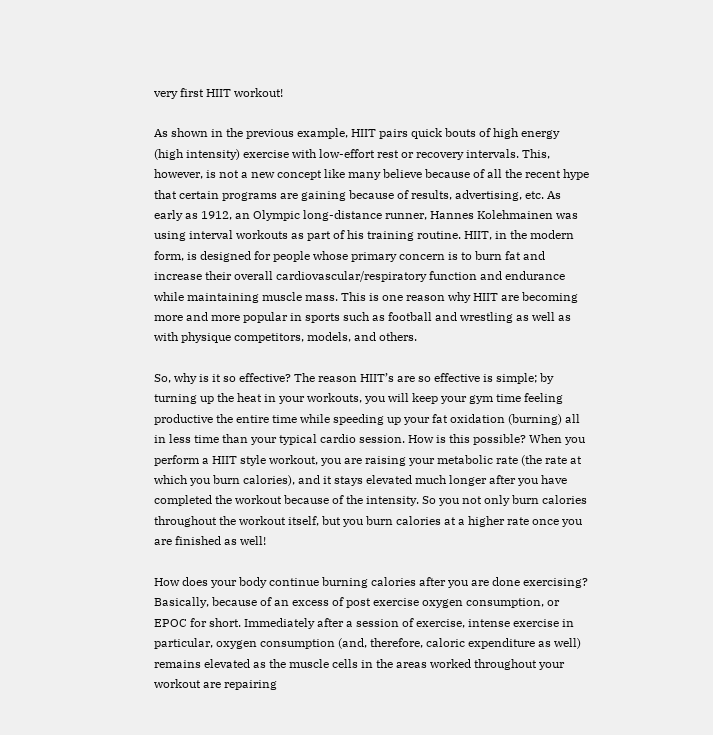very first HIIT workout!

As shown in the previous example, HIIT pairs quick bouts of high energy (high intensity) exercise with low-effort rest or recovery intervals. This, however, is not a new concept like many believe because of all the recent hype that certain programs are gaining because of results, advertising, etc. As early as 1912, an Olympic long-distance runner, Hannes Kolehmainen was using interval workouts as part of his training routine. HIIT, in the modern form, is designed for people whose primary concern is to burn fat and increase their overall cardiovascular/respiratory function and endurance while maintaining muscle mass. This is one reason why HIIT are becoming more and more popular in sports such as football and wrestling as well as with physique competitors, models, and others.

So, why is it so effective? The reason HIIT’s are so effective is simple; by turning up the heat in your workouts, you will keep your gym time feeling productive the entire time while speeding up your fat oxidation (burning) all in less time than your typical cardio session. How is this possible? When you perform a HIIT style workout, you are raising your metabolic rate (the rate at which you burn calories), and it stays elevated much longer after you have completed the workout because of the intensity. So you not only burn calories throughout the workout itself, but you burn calories at a higher rate once you are finished as well!

How does your body continue burning calories after you are done exercising? Basically, because of an excess of post exercise oxygen consumption, or EPOC for short. Immediately after a session of exercise, intense exercise in particular, oxygen consumption (and, therefore, caloric expenditure as well) remains elevated as the muscle cells in the areas worked throughout your workout are repairing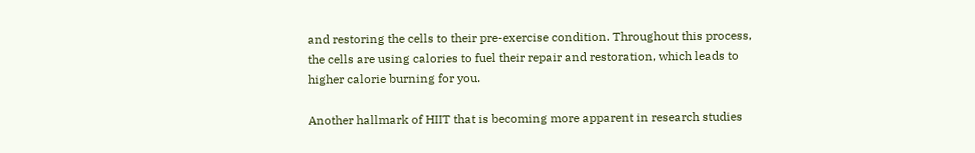and restoring the cells to their pre-exercise condition. Throughout this process, the cells are using calories to fuel their repair and restoration, which leads to higher calorie burning for you.

Another hallmark of HIIT that is becoming more apparent in research studies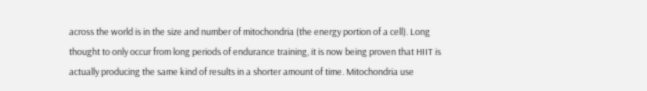across the world is in the size and number of mitochondria (the energy portion of a cell). Long thought to only occur from long periods of endurance training, it is now being proven that HIIT is actually producing the same kind of results in a shorter amount of time. Mitochondria use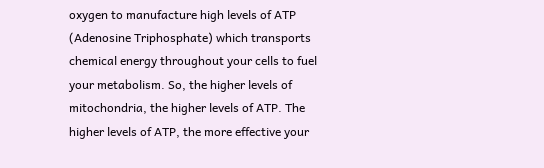oxygen to manufacture high levels of ATP (Adenosine Triphosphate) which transports chemical energy throughout your cells to fuel your metabolism. So, the higher levels of mitochondria, the higher levels of ATP. The higher levels of ATP, the more effective your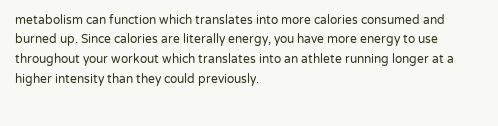metabolism can function which translates into more calories consumed and burned up. Since calories are literally energy, you have more energy to use throughout your workout which translates into an athlete running longer at a higher intensity than they could previously.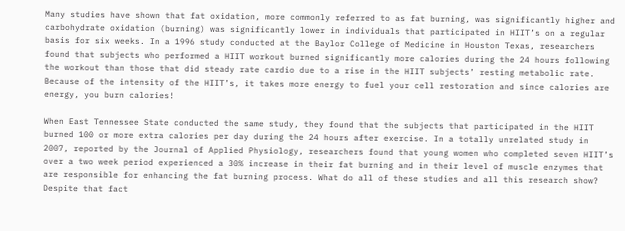Many studies have shown that fat oxidation, more commonly referred to as fat burning, was significantly higher and carbohydrate oxidation (burning) was significantly lower in individuals that participated in HIIT’s on a regular basis for six weeks. In a 1996 study conducted at the Baylor College of Medicine in Houston Texas, researchers found that subjects who performed a HIIT workout burned significantly more calories during the 24 hours following the workout than those that did steady rate cardio due to a rise in the HIIT subjects’ resting metabolic rate. Because of the intensity of the HIIT’s, it takes more energy to fuel your cell restoration and since calories are energy, you burn calories!

When East Tennessee State conducted the same study, they found that the subjects that participated in the HIIT burned 100 or more extra calories per day during the 24 hours after exercise. In a totally unrelated study in 2007, reported by the Journal of Applied Physiology, researchers found that young women who completed seven HIIT’s over a two week period experienced a 30% increase in their fat burning and in their level of muscle enzymes that are responsible for enhancing the fat burning process. What do all of these studies and all this research show? Despite that fact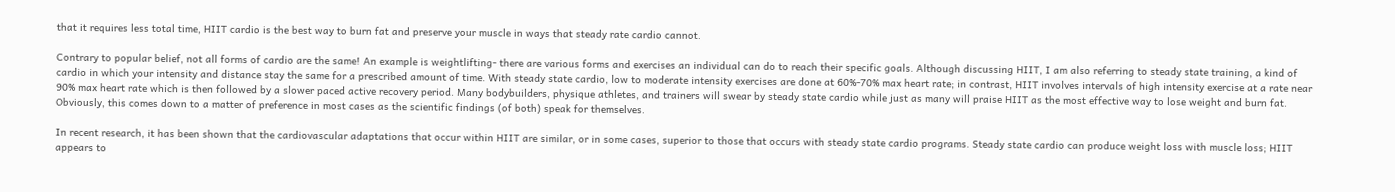that it requires less total time, HIIT cardio is the best way to burn fat and preserve your muscle in ways that steady rate cardio cannot.

Contrary to popular belief, not all forms of cardio are the same! An example is weightlifting- there are various forms and exercises an individual can do to reach their specific goals. Although discussing HIIT, I am also referring to steady state training, a kind of cardio in which your intensity and distance stay the same for a prescribed amount of time. With steady state cardio, low to moderate intensity exercises are done at 60%-70% max heart rate; in contrast, HIIT involves intervals of high intensity exercise at a rate near 90% max heart rate which is then followed by a slower paced active recovery period. Many bodybuilders, physique athletes, and trainers will swear by steady state cardio while just as many will praise HIIT as the most effective way to lose weight and burn fat. Obviously, this comes down to a matter of preference in most cases as the scientific findings (of both) speak for themselves.

In recent research, it has been shown that the cardiovascular adaptations that occur within HIIT are similar, or in some cases, superior to those that occurs with steady state cardio programs. Steady state cardio can produce weight loss with muscle loss; HIIT appears to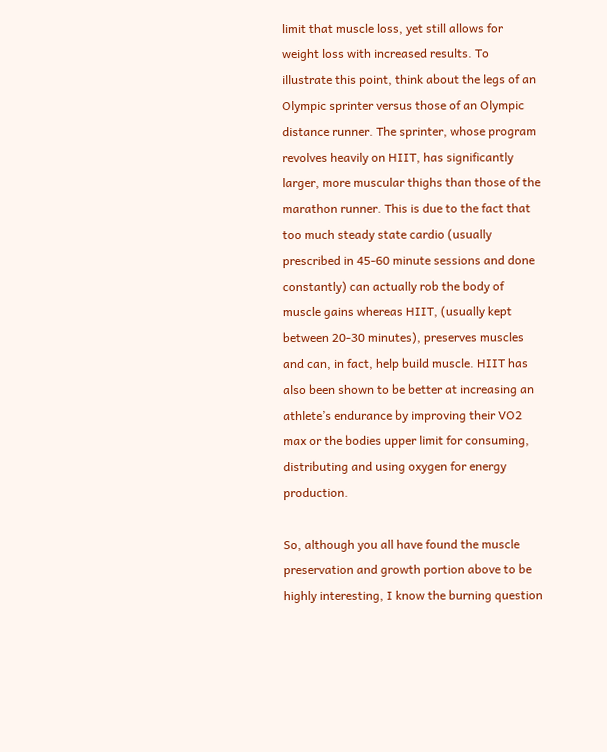limit that muscle loss, yet still allows for weight loss with increased results. To illustrate this point, think about the legs of an Olympic sprinter versus those of an Olympic distance runner. The sprinter, whose program revolves heavily on HIIT, has significantly larger, more muscular thighs than those of the marathon runner. This is due to the fact that too much steady state cardio (usually prescribed in 45-60 minute sessions and done constantly) can actually rob the body of muscle gains whereas HIIT, (usually kept between 20-30 minutes), preserves muscles and can, in fact, help build muscle. HIIT has also been shown to be better at increasing an athlete’s endurance by improving their VO2 max or the bodies upper limit for consuming, distributing and using oxygen for energy production.

So, although you all have found the muscle preservation and growth portion above to be highly interesting, I know the burning question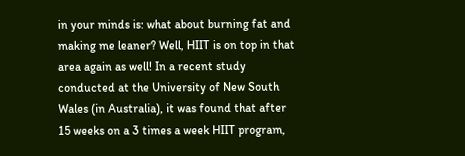in your minds is: what about burning fat and making me leaner? Well, HIIT is on top in that area again as well! In a recent study conducted at the University of New South Wales (in Australia), it was found that after 15 weeks on a 3 times a week HIIT program,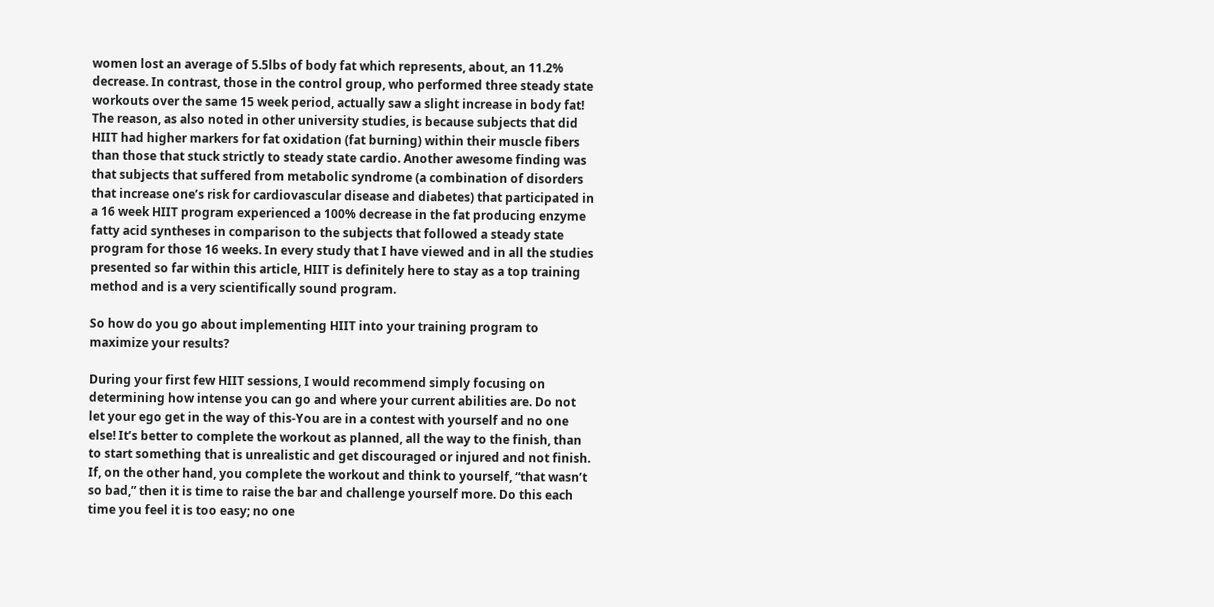women lost an average of 5.5lbs of body fat which represents, about, an 11.2% decrease. In contrast, those in the control group, who performed three steady state workouts over the same 15 week period, actually saw a slight increase in body fat! The reason, as also noted in other university studies, is because subjects that did HIIT had higher markers for fat oxidation (fat burning) within their muscle fibers than those that stuck strictly to steady state cardio. Another awesome finding was that subjects that suffered from metabolic syndrome (a combination of disorders that increase one’s risk for cardiovascular disease and diabetes) that participated in a 16 week HIIT program experienced a 100% decrease in the fat producing enzyme fatty acid syntheses in comparison to the subjects that followed a steady state program for those 16 weeks. In every study that I have viewed and in all the studies presented so far within this article, HIIT is definitely here to stay as a top training method and is a very scientifically sound program.

So how do you go about implementing HIIT into your training program to maximize your results?

During your first few HIIT sessions, I would recommend simply focusing on determining how intense you can go and where your current abilities are. Do not let your ego get in the way of this-You are in a contest with yourself and no one else! It’s better to complete the workout as planned, all the way to the finish, than to start something that is unrealistic and get discouraged or injured and not finish. If, on the other hand, you complete the workout and think to yourself, “that wasn’t so bad,” then it is time to raise the bar and challenge yourself more. Do this each time you feel it is too easy; no one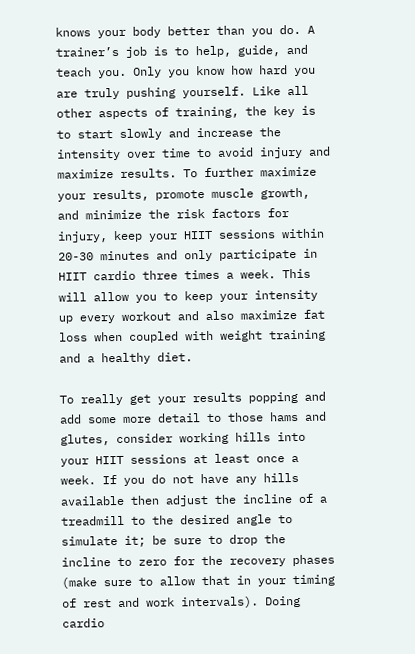knows your body better than you do. A trainer’s job is to help, guide, and teach you. Only you know how hard you are truly pushing yourself. Like all other aspects of training, the key is to start slowly and increase the intensity over time to avoid injury and maximize results. To further maximize your results, promote muscle growth, and minimize the risk factors for injury, keep your HIIT sessions within 20-30 minutes and only participate in HIIT cardio three times a week. This will allow you to keep your intensity up every workout and also maximize fat loss when coupled with weight training and a healthy diet.

To really get your results popping and add some more detail to those hams and glutes, consider working hills into your HIIT sessions at least once a week. If you do not have any hills available then adjust the incline of a treadmill to the desired angle to simulate it; be sure to drop the incline to zero for the recovery phases (make sure to allow that in your timing of rest and work intervals). Doing cardio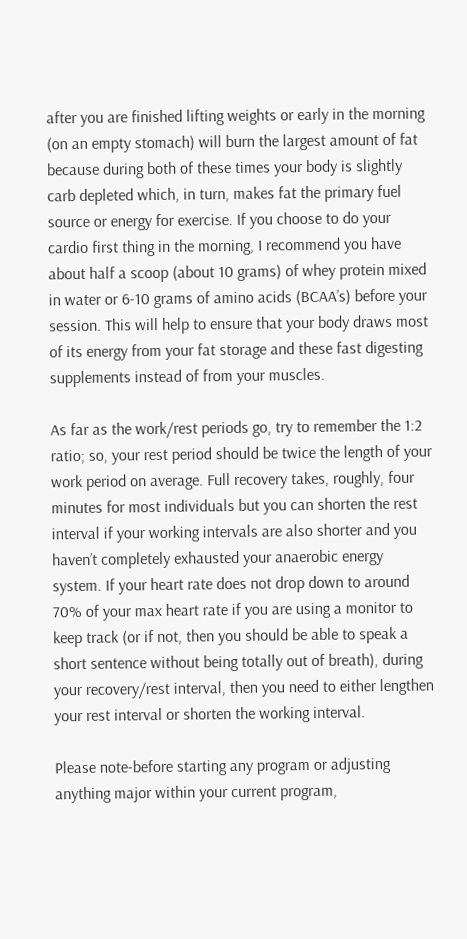after you are finished lifting weights or early in the morning (on an empty stomach) will burn the largest amount of fat because during both of these times your body is slightly carb depleted which, in turn, makes fat the primary fuel source or energy for exercise. If you choose to do your cardio first thing in the morning, I recommend you have about half a scoop (about 10 grams) of whey protein mixed in water or 6-10 grams of amino acids (BCAA’s) before your session. This will help to ensure that your body draws most of its energy from your fat storage and these fast digesting supplements instead of from your muscles.

As far as the work/rest periods go, try to remember the 1:2 ratio; so, your rest period should be twice the length of your work period on average. Full recovery takes, roughly, four minutes for most individuals but you can shorten the rest interval if your working intervals are also shorter and you haven’t completely exhausted your anaerobic energy system. If your heart rate does not drop down to around 70% of your max heart rate if you are using a monitor to keep track (or if not, then you should be able to speak a short sentence without being totally out of breath), during your recovery/rest interval, then you need to either lengthen your rest interval or shorten the working interval.

Please note-before starting any program or adjusting anything major within your current program,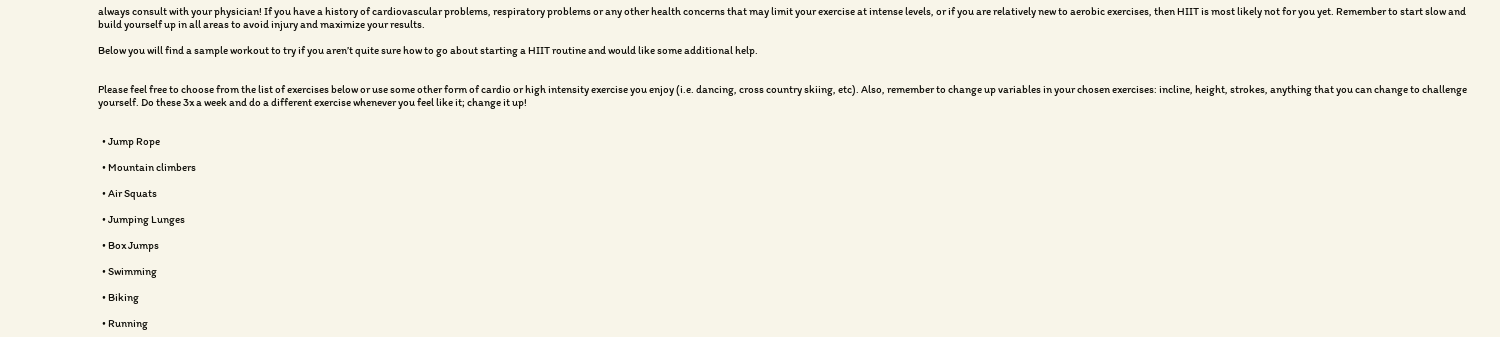always consult with your physician! If you have a history of cardiovascular problems, respiratory problems or any other health concerns that may limit your exercise at intense levels, or if you are relatively new to aerobic exercises, then HIIT is most likely not for you yet. Remember to start slow and build yourself up in all areas to avoid injury and maximize your results.

Below you will find a sample workout to try if you aren’t quite sure how to go about starting a HIIT routine and would like some additional help.


Please feel free to choose from the list of exercises below or use some other form of cardio or high intensity exercise you enjoy (i.e. dancing, cross country skiing, etc). Also, remember to change up variables in your chosen exercises: incline, height, strokes, anything that you can change to challenge yourself. Do these 3x a week and do a different exercise whenever you feel like it; change it up!


  • Jump Rope

  • Mountain climbers

  • Air Squats

  • Jumping Lunges

  • Box Jumps

  • Swimming

  • Biking

  • Running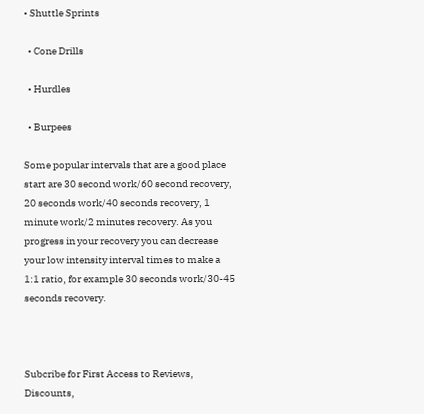• Shuttle Sprints

  • Cone Drills

  • Hurdles

  • Burpees

Some popular intervals that are a good place start are 30 second work/60 second recovery, 20 seconds work/40 seconds recovery, 1 minute work/2 minutes recovery. As you progress in your recovery you can decrease your low intensity interval times to make a 1:1 ratio, for example 30 seconds work/30-45 seconds recovery.



Subcribe for First Access to Reviews, Discounts,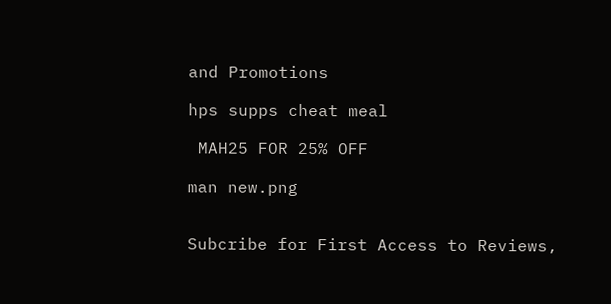and Promotions

hps supps cheat meal

 MAH25 FOR 25% OFF

man new.png


Subcribe for First Access to Reviews,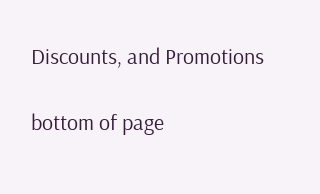Discounts, and Promotions

bottom of page